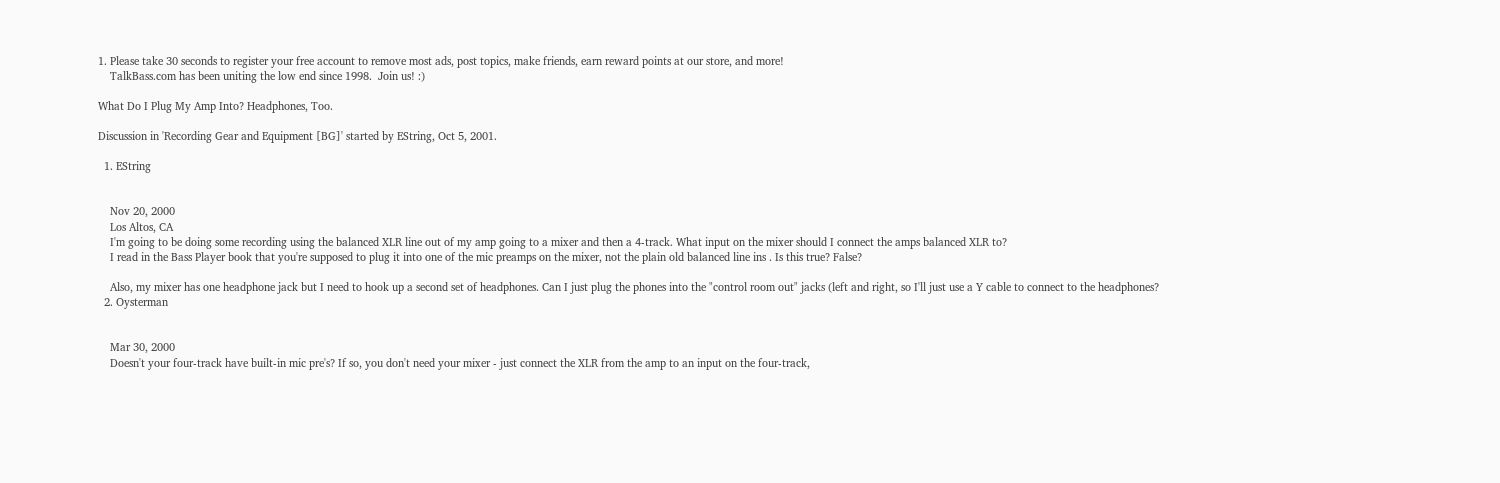1. Please take 30 seconds to register your free account to remove most ads, post topics, make friends, earn reward points at our store, and more!
    TalkBass.com has been uniting the low end since 1998.  Join us! :)

What Do I Plug My Amp Into? Headphones, Too.

Discussion in 'Recording Gear and Equipment [BG]' started by EString, Oct 5, 2001.

  1. EString


    Nov 20, 2000
    Los Altos, CA
    I'm going to be doing some recording using the balanced XLR line out of my amp going to a mixer and then a 4-track. What input on the mixer should I connect the amps balanced XLR to?
    I read in the Bass Player book that you're supposed to plug it into one of the mic preamps on the mixer, not the plain old balanced line ins . Is this true? False?

    Also, my mixer has one headphone jack but I need to hook up a second set of headphones. Can I just plug the phones into the "control room out" jacks (left and right, so I'll just use a Y cable to connect to the headphones?
  2. Oysterman


    Mar 30, 2000
    Doesn't your four-track have built-in mic pre's? If so, you don't need your mixer - just connect the XLR from the amp to an input on the four-track,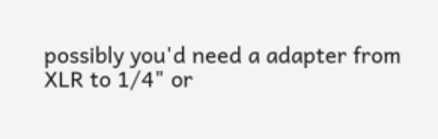possibly you'd need a adapter from XLR to 1/4" or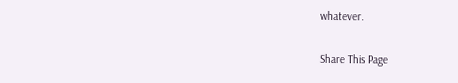whatever.

Share This Page